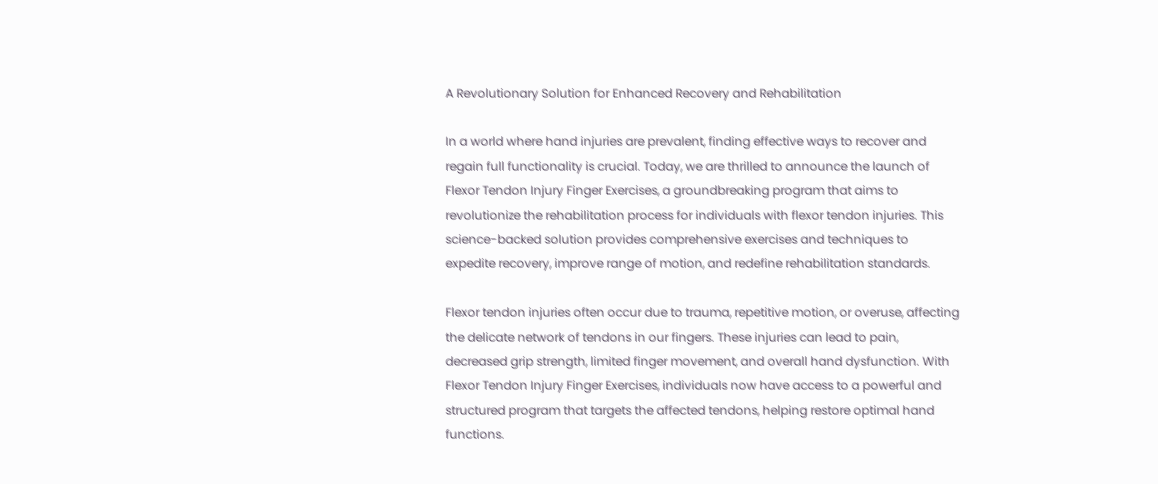A Revolutionary Solution for Enhanced Recovery and Rehabilitation

In a world where hand injuries are prevalent, finding effective ways to recover and regain full functionality is crucial. Today, we are thrilled to announce the launch of Flexor Tendon Injury Finger Exercises, a groundbreaking program that aims to revolutionize the rehabilitation process for individuals with flexor tendon injuries. This science-backed solution provides comprehensive exercises and techniques to expedite recovery, improve range of motion, and redefine rehabilitation standards.

Flexor tendon injuries often occur due to trauma, repetitive motion, or overuse, affecting the delicate network of tendons in our fingers. These injuries can lead to pain, decreased grip strength, limited finger movement, and overall hand dysfunction. With Flexor Tendon Injury Finger Exercises, individuals now have access to a powerful and structured program that targets the affected tendons, helping restore optimal hand functions.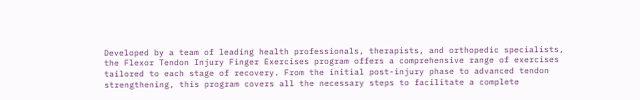Developed by a team of leading health professionals, therapists, and orthopedic specialists, the Flexor Tendon Injury Finger Exercises program offers a comprehensive range of exercises tailored to each stage of recovery. From the initial post-injury phase to advanced tendon strengthening, this program covers all the necessary steps to facilitate a complete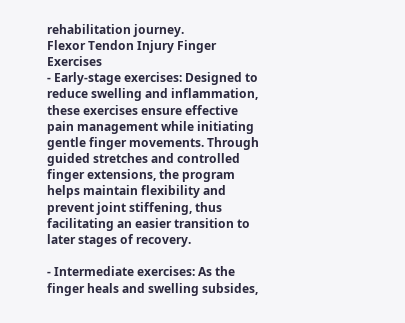rehabilitation journey.
Flexor Tendon Injury Finger Exercises
- Early-stage exercises: Designed to reduce swelling and inflammation, these exercises ensure effective pain management while initiating gentle finger movements. Through guided stretches and controlled finger extensions, the program helps maintain flexibility and prevent joint stiffening, thus facilitating an easier transition to later stages of recovery.

- Intermediate exercises: As the finger heals and swelling subsides,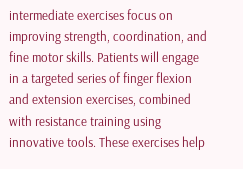intermediate exercises focus on improving strength, coordination, and fine motor skills. Patients will engage in a targeted series of finger flexion and extension exercises, combined with resistance training using innovative tools. These exercises help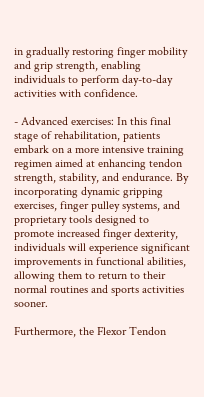in gradually restoring finger mobility and grip strength, enabling individuals to perform day-to-day activities with confidence.

- Advanced exercises: In this final stage of rehabilitation, patients embark on a more intensive training regimen aimed at enhancing tendon strength, stability, and endurance. By incorporating dynamic gripping exercises, finger pulley systems, and proprietary tools designed to promote increased finger dexterity, individuals will experience significant improvements in functional abilities, allowing them to return to their normal routines and sports activities sooner.

Furthermore, the Flexor Tendon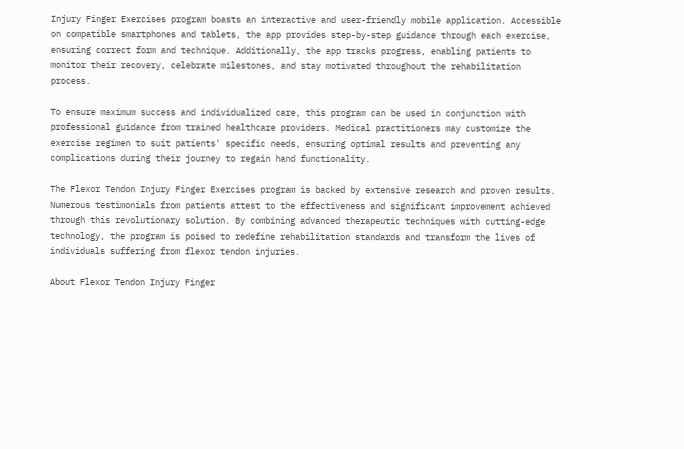Injury Finger Exercises program boasts an interactive and user-friendly mobile application. Accessible on compatible smartphones and tablets, the app provides step-by-step guidance through each exercise, ensuring correct form and technique. Additionally, the app tracks progress, enabling patients to monitor their recovery, celebrate milestones, and stay motivated throughout the rehabilitation process.

To ensure maximum success and individualized care, this program can be used in conjunction with professional guidance from trained healthcare providers. Medical practitioners may customize the exercise regimen to suit patients' specific needs, ensuring optimal results and preventing any complications during their journey to regain hand functionality.

The Flexor Tendon Injury Finger Exercises program is backed by extensive research and proven results. Numerous testimonials from patients attest to the effectiveness and significant improvement achieved through this revolutionary solution. By combining advanced therapeutic techniques with cutting-edge technology, the program is poised to redefine rehabilitation standards and transform the lives of individuals suffering from flexor tendon injuries.

About Flexor Tendon Injury Finger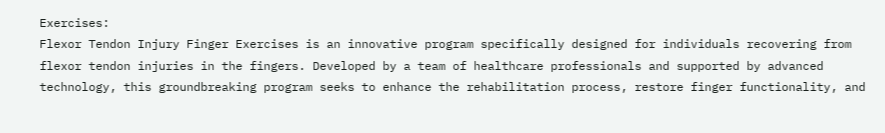Exercises:
Flexor Tendon Injury Finger Exercises is an innovative program specifically designed for individuals recovering from flexor tendon injuries in the fingers. Developed by a team of healthcare professionals and supported by advanced technology, this groundbreaking program seeks to enhance the rehabilitation process, restore finger functionality, and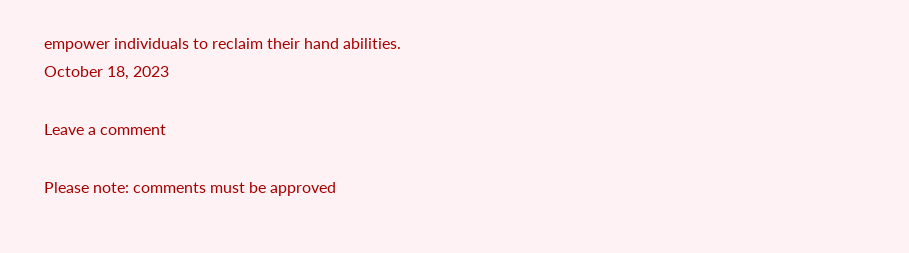empower individuals to reclaim their hand abilities.
October 18, 2023

Leave a comment

Please note: comments must be approved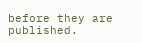before they are published.